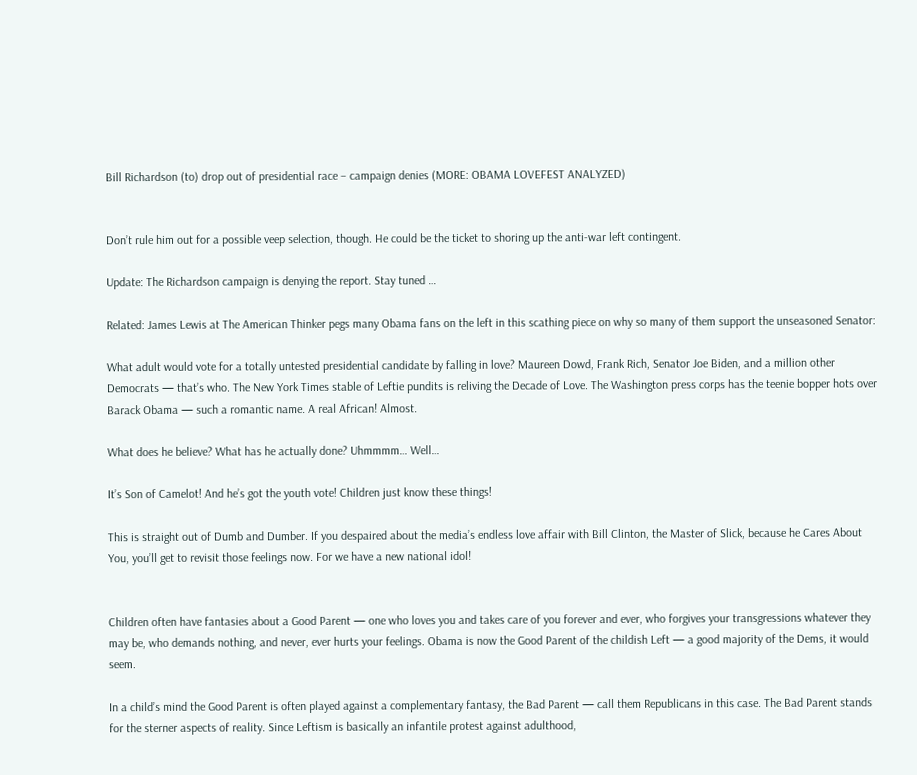Bill Richardson (to) drop out of presidential race – campaign denies (MORE: OBAMA LOVEFEST ANALYZED)


Don’t rule him out for a possible veep selection, though. He could be the ticket to shoring up the anti-war left contingent.

Update: The Richardson campaign is denying the report. Stay tuned …

Related: James Lewis at The American Thinker pegs many Obama fans on the left in this scathing piece on why so many of them support the unseasoned Senator:

What adult would vote for a totally untested presidential candidate by falling in love? Maureen Dowd, Frank Rich, Senator Joe Biden, and a million other Democrats — that’s who. The New York Times stable of Leftie pundits is reliving the Decade of Love. The Washington press corps has the teenie bopper hots over Barack Obama — such a romantic name. A real African! Almost.

What does he believe? What has he actually done? Uhmmmm… Well…

It’s Son of Camelot! And he’s got the youth vote! Children just know these things!

This is straight out of Dumb and Dumber. If you despaired about the media’s endless love affair with Bill Clinton, the Master of Slick, because he Cares About You, you’ll get to revisit those feelings now. For we have a new national idol!


Children often have fantasies about a Good Parent — one who loves you and takes care of you forever and ever, who forgives your transgressions whatever they may be, who demands nothing, and never, ever hurts your feelings. Obama is now the Good Parent of the childish Left — a good majority of the Dems, it would seem.

In a child’s mind the Good Parent is often played against a complementary fantasy, the Bad Parent — call them Republicans in this case. The Bad Parent stands for the sterner aspects of reality. Since Leftism is basically an infantile protest against adulthood,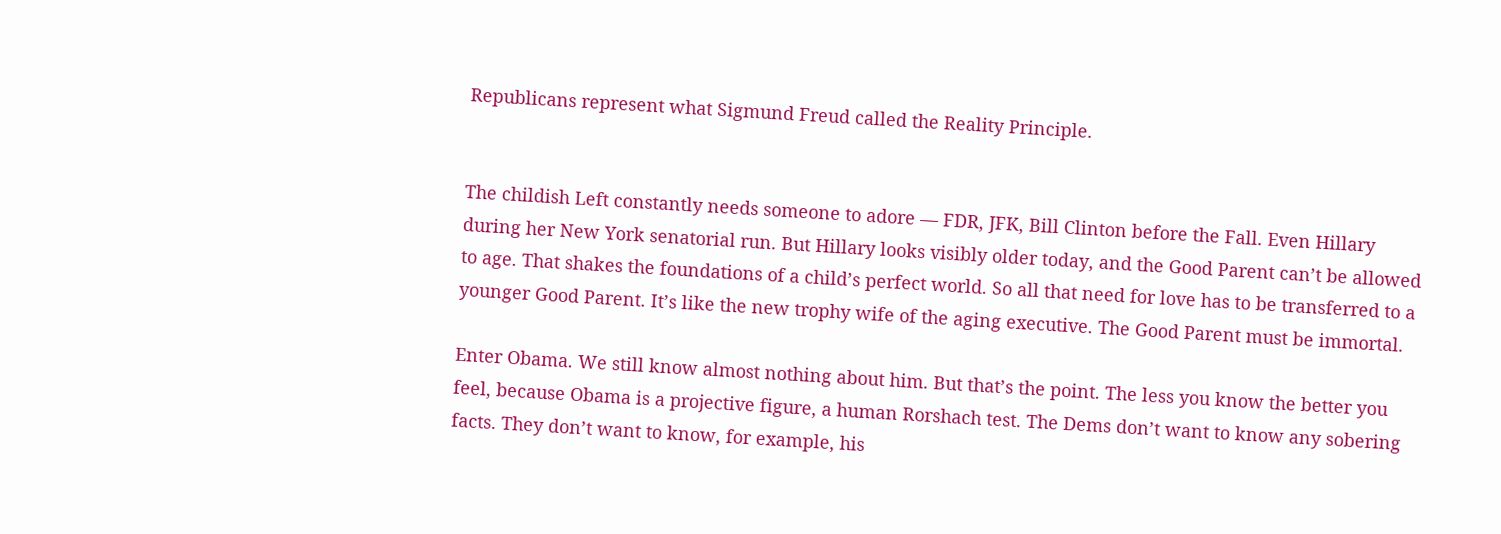Republicans represent what Sigmund Freud called the Reality Principle.


The childish Left constantly needs someone to adore — FDR, JFK, Bill Clinton before the Fall. Even Hillary during her New York senatorial run. But Hillary looks visibly older today, and the Good Parent can’t be allowed to age. That shakes the foundations of a child’s perfect world. So all that need for love has to be transferred to a younger Good Parent. It’s like the new trophy wife of the aging executive. The Good Parent must be immortal.

Enter Obama. We still know almost nothing about him. But that’s the point. The less you know the better you feel, because Obama is a projective figure, a human Rorshach test. The Dems don’t want to know any sobering facts. They don’t want to know, for example, his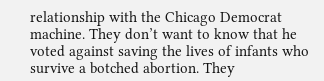relationship with the Chicago Democrat machine. They don’t want to know that he voted against saving the lives of infants who survive a botched abortion. They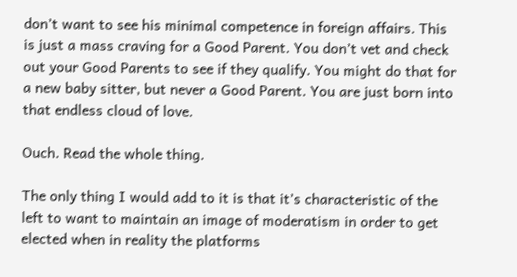don’t want to see his minimal competence in foreign affairs. This is just a mass craving for a Good Parent. You don’t vet and check out your Good Parents to see if they qualify. You might do that for a new baby sitter, but never a Good Parent. You are just born into that endless cloud of love.

Ouch. Read the whole thing.

The only thing I would add to it is that it’s characteristic of the left to want to maintain an image of moderatism in order to get elected when in reality the platforms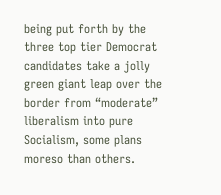being put forth by the three top tier Democrat candidates take a jolly green giant leap over the border from “moderate” liberalism into pure Socialism, some plans moreso than others.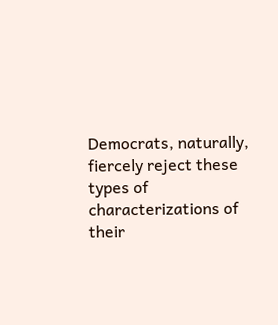Democrats, naturally, fiercely reject these types of characterizations of their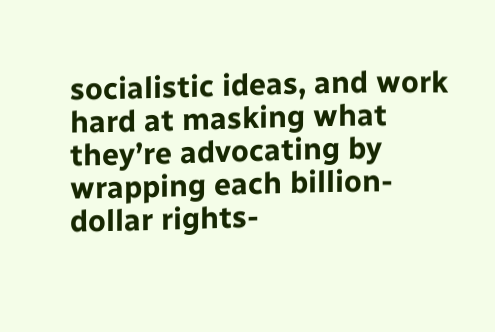socialistic ideas, and work hard at masking what they’re advocating by wrapping each billion-dollar rights-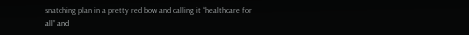snatching plan in a pretty red bow and calling it “healthcare for all” and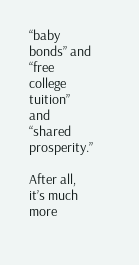“baby bonds” and “free college tuition” and “shared prosperity.”

After all, it’s much more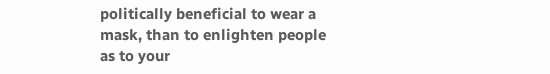politically beneficial to wear a mask, than to enlighten people as to your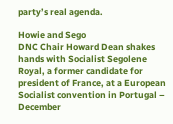party’s real agenda.

Howie and Sego
DNC Chair Howard Dean shakes hands with Socialist Segolene Royal, a former candidate for president of France, at a European Socialist convention in Portugal – December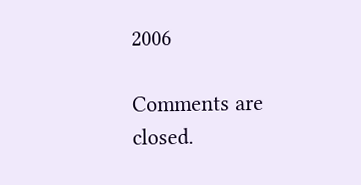2006

Comments are closed.